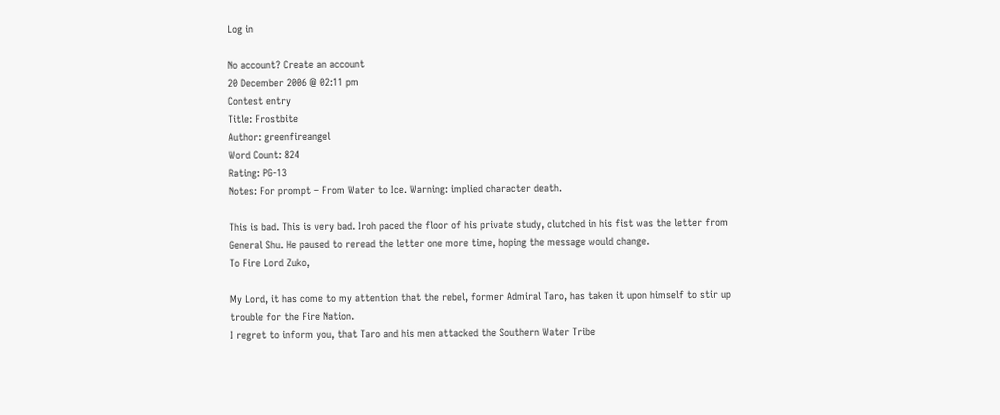Log in

No account? Create an account
20 December 2006 @ 02:11 pm
Contest entry
Title: Frostbite
Author: greenfireangel
Word Count: 824
Rating: PG-13
Notes: For prompt – From Water to Ice. Warning: implied character death.

This is bad. This is very bad. Iroh paced the floor of his private study, clutched in his fist was the letter from General Shu. He paused to reread the letter one more time, hoping the message would change.
To Fire Lord Zuko,

My Lord, it has come to my attention that the rebel, former Admiral Taro, has taken it upon himself to stir up trouble for the Fire Nation.
I regret to inform you, that Taro and his men attacked the Southern Water Tribe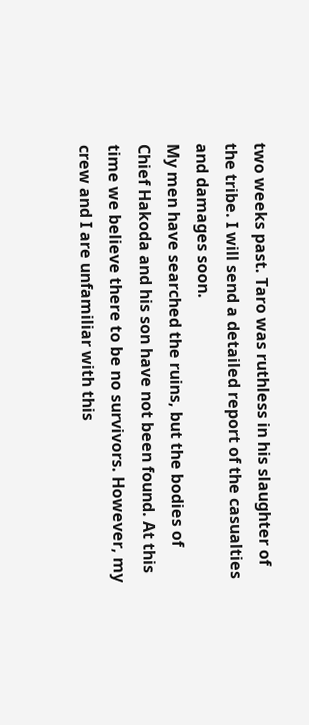two weeks past. Taro was ruthless in his slaughter of the tribe. I will send a detailed report of the casualties and damages soon.
My men have searched the ruins, but the bodies of Chief Hakoda and his son have not been found. At this time we believe there to be no survivors. However, my crew and I are unfamiliar with this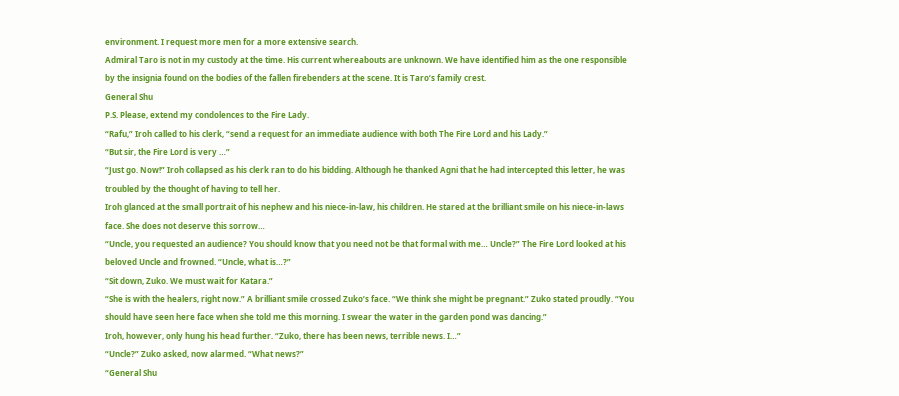environment. I request more men for a more extensive search.
Admiral Taro is not in my custody at the time. His current whereabouts are unknown. We have identified him as the one responsible by the insignia found on the bodies of the fallen firebenders at the scene. It is Taro’s family crest.
General Shu
P.S. Please, extend my condolences to the Fire Lady.
“Rafu,” Iroh called to his clerk, “send a request for an immediate audience with both The Fire Lord and his Lady.”
“But sir, the Fire Lord is very …”
“Just go. Now!” Iroh collapsed as his clerk ran to do his bidding. Although he thanked Agni that he had intercepted this letter, he was troubled by the thought of having to tell her.
Iroh glanced at the small portrait of his nephew and his niece-in-law, his children. He stared at the brilliant smile on his niece-in-laws face. She does not deserve this sorrow…
“Uncle, you requested an audience? You should know that you need not be that formal with me… Uncle?” The Fire Lord looked at his beloved Uncle and frowned. “Uncle, what is…?”
“Sit down, Zuko. We must wait for Katara.”
“She is with the healers, right now.” A brilliant smile crossed Zuko’s face. “We think she might be pregnant.” Zuko stated proudly. “You should have seen here face when she told me this morning. I swear the water in the garden pond was dancing.”
Iroh, however, only hung his head further. “Zuko, there has been news, terrible news. I…”
“Uncle?” Zuko asked, now alarmed. “What news?”
“General Shu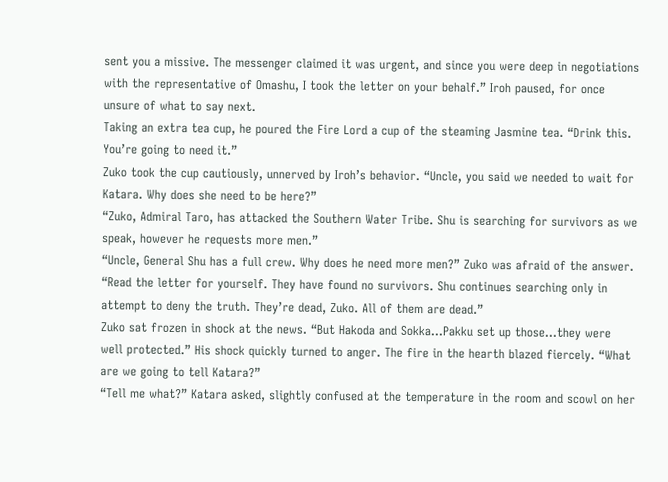sent you a missive. The messenger claimed it was urgent, and since you were deep in negotiations with the representative of Omashu, I took the letter on your behalf.” Iroh paused, for once unsure of what to say next.
Taking an extra tea cup, he poured the Fire Lord a cup of the steaming Jasmine tea. “Drink this. You’re going to need it.”
Zuko took the cup cautiously, unnerved by Iroh’s behavior. “Uncle, you said we needed to wait for Katara. Why does she need to be here?”
“Zuko, Admiral Taro, has attacked the Southern Water Tribe. Shu is searching for survivors as we speak, however he requests more men.”
“Uncle, General Shu has a full crew. Why does he need more men?” Zuko was afraid of the answer.
“Read the letter for yourself. They have found no survivors. Shu continues searching only in attempt to deny the truth. They’re dead, Zuko. All of them are dead.”
Zuko sat frozen in shock at the news. “But Hakoda and Sokka…Pakku set up those…they were well protected.” His shock quickly turned to anger. The fire in the hearth blazed fiercely. “What are we going to tell Katara?”
“Tell me what?” Katara asked, slightly confused at the temperature in the room and scowl on her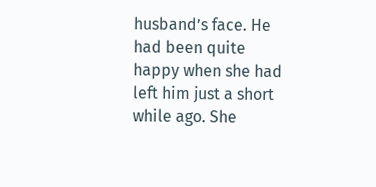husband’s face. He had been quite happy when she had left him just a short while ago. She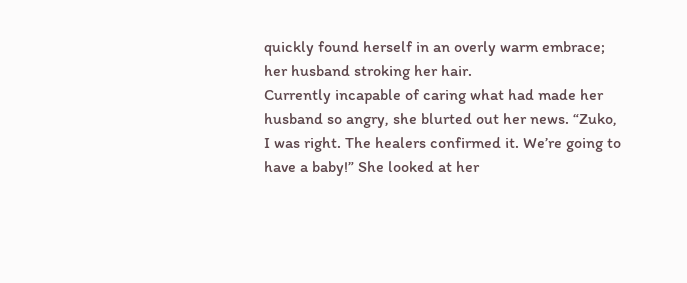quickly found herself in an overly warm embrace; her husband stroking her hair.
Currently incapable of caring what had made her husband so angry, she blurted out her news. “Zuko, I was right. The healers confirmed it. We’re going to have a baby!” She looked at her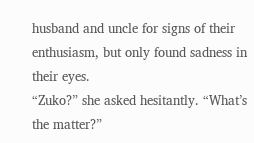husband and uncle for signs of their enthusiasm, but only found sadness in their eyes.
“Zuko?” she asked hesitantly. “What’s the matter?”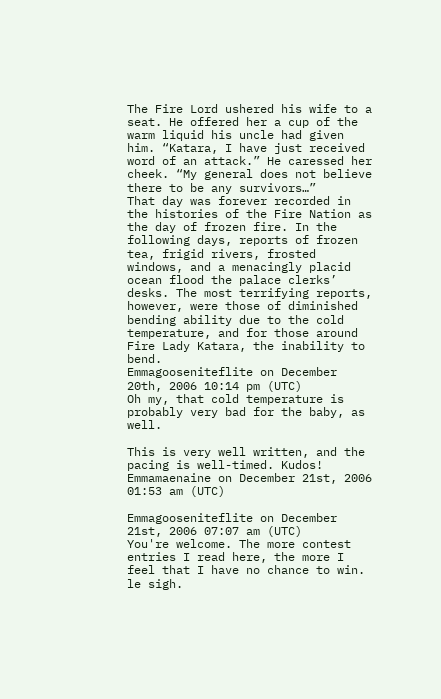The Fire Lord ushered his wife to a seat. He offered her a cup of the warm liquid his uncle had given him. “Katara, I have just received word of an attack.” He caressed her cheek. “My general does not believe there to be any survivors…”
That day was forever recorded in the histories of the Fire Nation as the day of frozen fire. In the following days, reports of frozen tea, frigid rivers, frosted windows, and a menacingly placid ocean flood the palace clerks’ desks. The most terrifying reports, however, were those of diminished bending ability due to the cold temperature, and for those around Fire Lady Katara, the inability to bend.
Emmagooseniteflite on December 20th, 2006 10:14 pm (UTC)
Oh my, that cold temperature is probably very bad for the baby, as well.

This is very well written, and the pacing is well-timed. Kudos!
Emmamaenaine on December 21st, 2006 01:53 am (UTC)

Emmagooseniteflite on December 21st, 2006 07:07 am (UTC)
You're welcome. The more contest entries I read here, the more I feel that I have no chance to win. le sigh.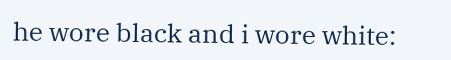he wore black and i wore white: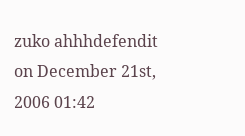zuko ahhhdefendit on December 21st, 2006 01:42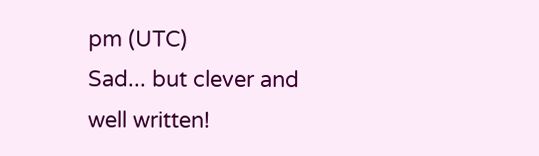pm (UTC)
Sad... but clever and well written!